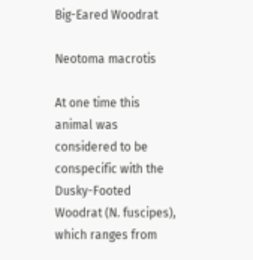Big-Eared Woodrat

Neotoma macrotis

At one time this animal was considered to be conspecific with the Dusky-Footed Woodrat (N. fuscipes), which ranges from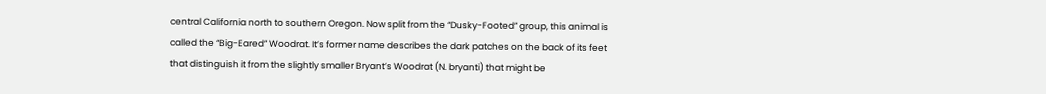central California north to southern Oregon. Now split from the “Dusky-Footed” group, this animal is called the “Big-Eared” Woodrat. It’s former name describes the dark patches on the back of its feet that distinguish it from the slightly smaller Bryant’s Woodrat (N. bryanti) that might be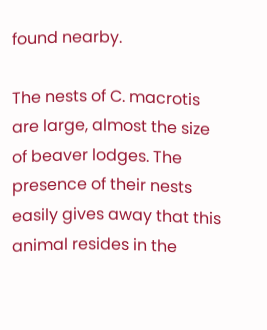found nearby.

The nests of C. macrotis are large, almost the size of beaver lodges. The presence of their nests easily gives away that this animal resides in the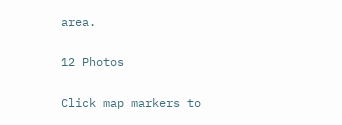area.

12 Photos

Click map markers to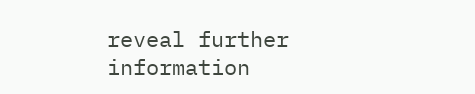reveal further information